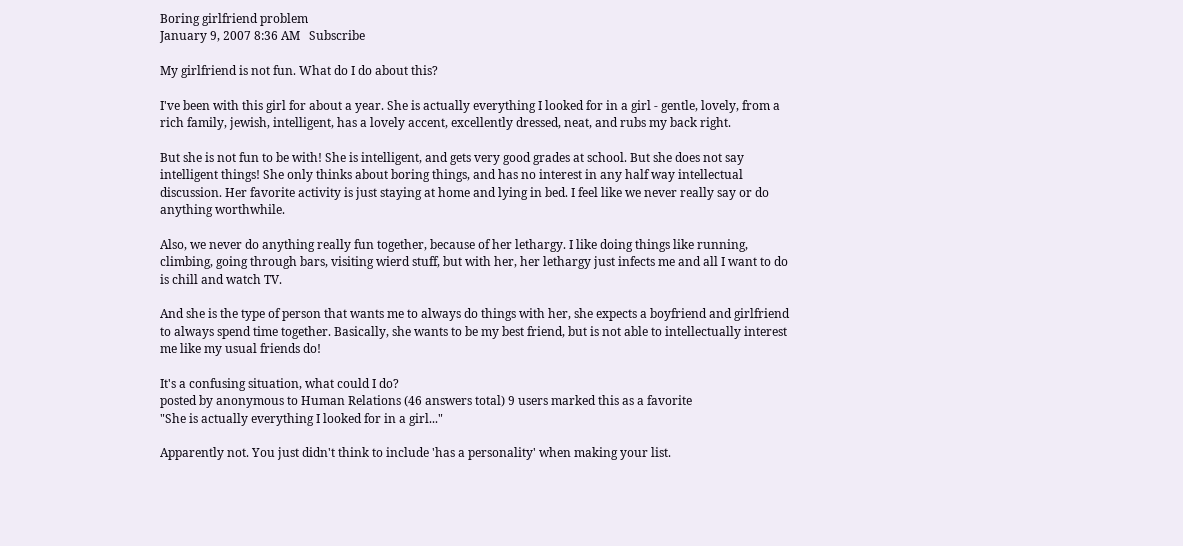Boring girlfriend problem
January 9, 2007 8:36 AM   Subscribe

My girlfriend is not fun. What do I do about this?

I've been with this girl for about a year. She is actually everything I looked for in a girl - gentle, lovely, from a rich family, jewish, intelligent, has a lovely accent, excellently dressed, neat, and rubs my back right.

But she is not fun to be with! She is intelligent, and gets very good grades at school. But she does not say intelligent things! She only thinks about boring things, and has no interest in any half way intellectual discussion. Her favorite activity is just staying at home and lying in bed. I feel like we never really say or do anything worthwhile.

Also, we never do anything really fun together, because of her lethargy. I like doing things like running, climbing, going through bars, visiting wierd stuff, but with her, her lethargy just infects me and all I want to do is chill and watch TV.

And she is the type of person that wants me to always do things with her, she expects a boyfriend and girlfriend to always spend time together. Basically, she wants to be my best friend, but is not able to intellectually interest me like my usual friends do!

It's a confusing situation, what could I do?
posted by anonymous to Human Relations (46 answers total) 9 users marked this as a favorite
"She is actually everything I looked for in a girl..."

Apparently not. You just didn't think to include 'has a personality' when making your list.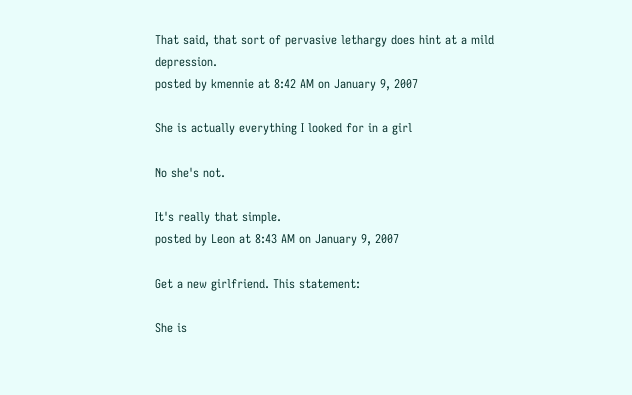That said, that sort of pervasive lethargy does hint at a mild depression.
posted by kmennie at 8:42 AM on January 9, 2007

She is actually everything I looked for in a girl

No she's not.

It's really that simple.
posted by Leon at 8:43 AM on January 9, 2007

Get a new girlfriend. This statement:

She is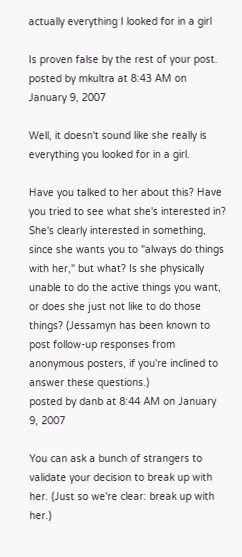actually everything I looked for in a girl

Is proven false by the rest of your post.
posted by mkultra at 8:43 AM on January 9, 2007

Well, it doesn't sound like she really is everything you looked for in a girl.

Have you talked to her about this? Have you tried to see what she's interested in? She's clearly interested in something, since she wants you to "always do things with her," but what? Is she physically unable to do the active things you want, or does she just not like to do those things? (Jessamyn has been known to post follow-up responses from anonymous posters, if you're inclined to answer these questions.)
posted by danb at 8:44 AM on January 9, 2007

You can ask a bunch of strangers to validate your decision to break up with her. (Just so we're clear: break up with her.)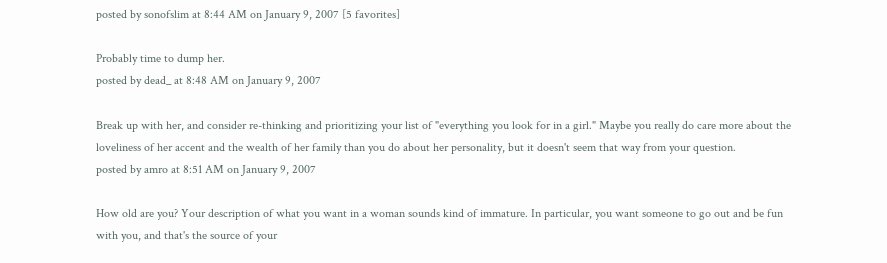posted by sonofslim at 8:44 AM on January 9, 2007 [5 favorites]

Probably time to dump her.
posted by dead_ at 8:48 AM on January 9, 2007

Break up with her, and consider re-thinking and prioritizing your list of "everything you look for in a girl." Maybe you really do care more about the loveliness of her accent and the wealth of her family than you do about her personality, but it doesn't seem that way from your question.
posted by amro at 8:51 AM on January 9, 2007

How old are you? Your description of what you want in a woman sounds kind of immature. In particular, you want someone to go out and be fun with you, and that's the source of your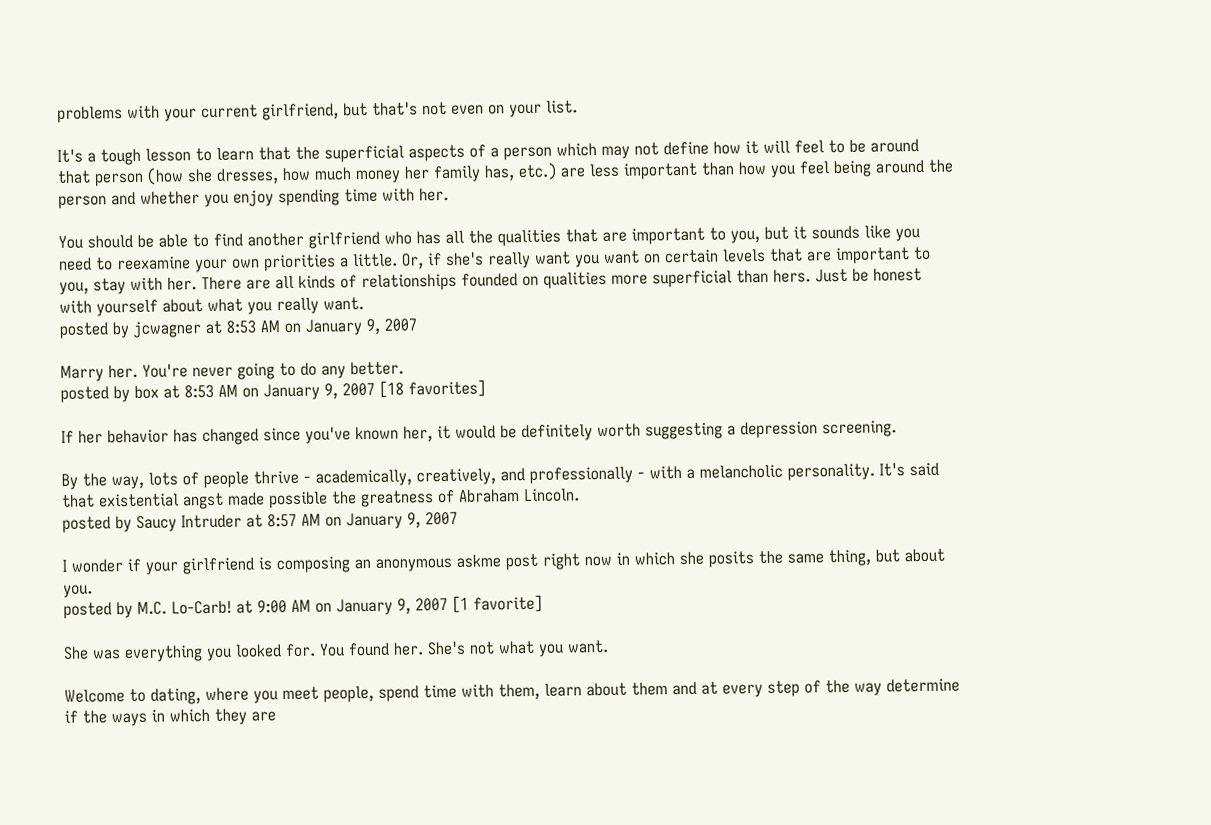problems with your current girlfriend, but that's not even on your list.

It's a tough lesson to learn that the superficial aspects of a person which may not define how it will feel to be around that person (how she dresses, how much money her family has, etc.) are less important than how you feel being around the person and whether you enjoy spending time with her.

You should be able to find another girlfriend who has all the qualities that are important to you, but it sounds like you need to reexamine your own priorities a little. Or, if she's really want you want on certain levels that are important to you, stay with her. There are all kinds of relationships founded on qualities more superficial than hers. Just be honest with yourself about what you really want.
posted by jcwagner at 8:53 AM on January 9, 2007

Marry her. You're never going to do any better.
posted by box at 8:53 AM on January 9, 2007 [18 favorites]

If her behavior has changed since you've known her, it would be definitely worth suggesting a depression screening.

By the way, lots of people thrive - academically, creatively, and professionally - with a melancholic personality. It's said that existential angst made possible the greatness of Abraham Lincoln.
posted by Saucy Intruder at 8:57 AM on January 9, 2007

I wonder if your girlfriend is composing an anonymous askme post right now in which she posits the same thing, but about you.
posted by M.C. Lo-Carb! at 9:00 AM on January 9, 2007 [1 favorite]

She was everything you looked for. You found her. She's not what you want.

Welcome to dating, where you meet people, spend time with them, learn about them and at every step of the way determine if the ways in which they are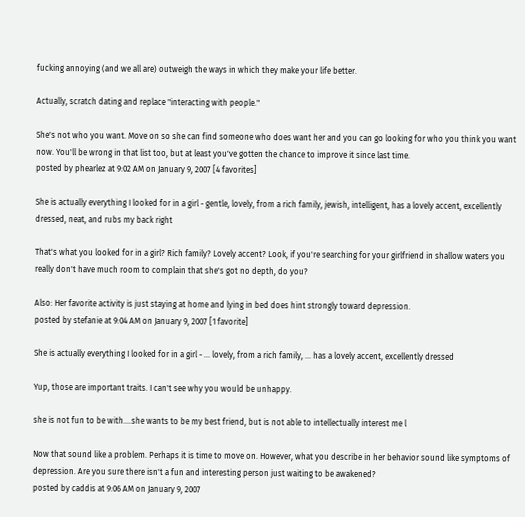fucking annoying (and we all are) outweigh the ways in which they make your life better.

Actually, scratch dating and replace "interacting with people."

She's not who you want. Move on so she can find someone who does want her and you can go looking for who you think you want now. You'll be wrong in that list too, but at least you've gotten the chance to improve it since last time.
posted by phearlez at 9:02 AM on January 9, 2007 [4 favorites]

She is actually everything I looked for in a girl - gentle, lovely, from a rich family, jewish, intelligent, has a lovely accent, excellently dressed, neat, and rubs my back right

That's what you looked for in a girl? Rich family? Lovely accent? Look, if you're searching for your girlfriend in shallow waters you really don't have much room to complain that she's got no depth, do you?

Also: Her favorite activity is just staying at home and lying in bed does hint strongly toward depression.
posted by stefanie at 9:04 AM on January 9, 2007 [1 favorite]

She is actually everything I looked for in a girl - ... lovely, from a rich family, ... has a lovely accent, excellently dressed

Yup, those are important traits. I can't see why you would be unhappy.

she is not fun to be with....she wants to be my best friend, but is not able to intellectually interest me l

Now that sound like a problem. Perhaps it is time to move on. However, what you describe in her behavior sound like symptoms of depression. Are you sure there isn't a fun and interesting person just waiting to be awakened?
posted by caddis at 9:06 AM on January 9, 2007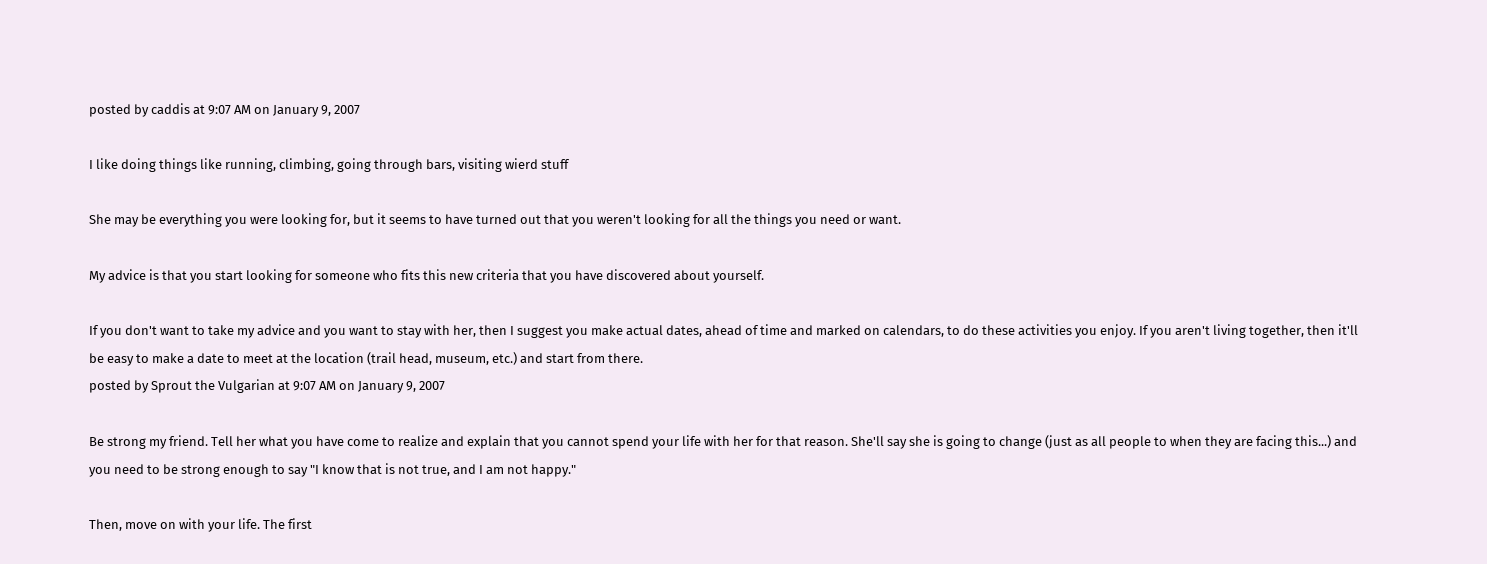posted by caddis at 9:07 AM on January 9, 2007

I like doing things like running, climbing, going through bars, visiting wierd stuff

She may be everything you were looking for, but it seems to have turned out that you weren't looking for all the things you need or want.

My advice is that you start looking for someone who fits this new criteria that you have discovered about yourself.

If you don't want to take my advice and you want to stay with her, then I suggest you make actual dates, ahead of time and marked on calendars, to do these activities you enjoy. If you aren't living together, then it'll be easy to make a date to meet at the location (trail head, museum, etc.) and start from there.
posted by Sprout the Vulgarian at 9:07 AM on January 9, 2007

Be strong my friend. Tell her what you have come to realize and explain that you cannot spend your life with her for that reason. She'll say she is going to change (just as all people to when they are facing this...) and you need to be strong enough to say "I know that is not true, and I am not happy."

Then, move on with your life. The first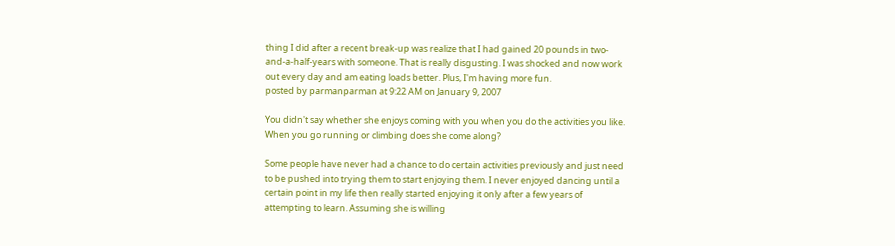thing I did after a recent break-up was realize that I had gained 20 pounds in two-and-a-half-years with someone. That is really disgusting. I was shocked and now work out every day and am eating loads better. Plus, I'm having more fun.
posted by parmanparman at 9:22 AM on January 9, 2007

You didn't say whether she enjoys coming with you when you do the activities you like. When you go running or climbing does she come along?

Some people have never had a chance to do certain activities previously and just need to be pushed into trying them to start enjoying them. I never enjoyed dancing until a certain point in my life then really started enjoying it only after a few years of attempting to learn. Assuming she is willing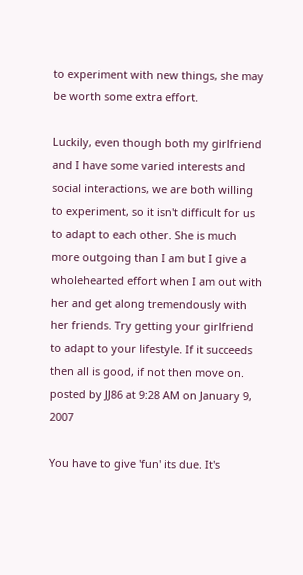to experiment with new things, she may be worth some extra effort.

Luckily, even though both my girlfriend and I have some varied interests and social interactions, we are both willing to experiment, so it isn't difficult for us to adapt to each other. She is much more outgoing than I am but I give a wholehearted effort when I am out with her and get along tremendously with her friends. Try getting your girlfriend to adapt to your lifestyle. If it succeeds then all is good, if not then move on.
posted by JJ86 at 9:28 AM on January 9, 2007

You have to give 'fun' its due. It's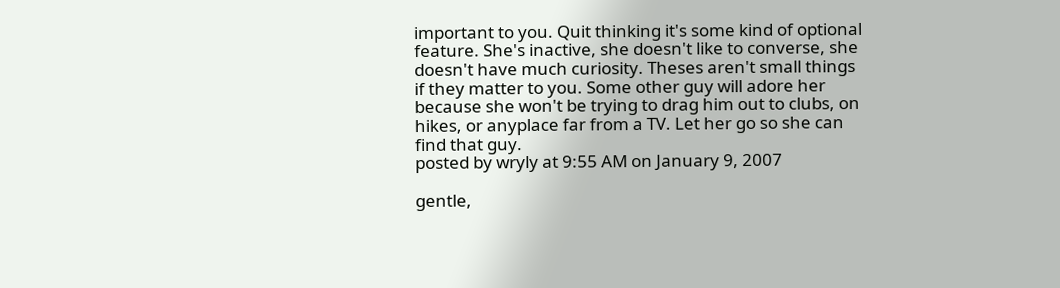important to you. Quit thinking it's some kind of optional feature. She's inactive, she doesn't like to converse, she doesn't have much curiosity. Theses aren't small things if they matter to you. Some other guy will adore her because she won't be trying to drag him out to clubs, on hikes, or anyplace far from a TV. Let her go so she can find that guy.
posted by wryly at 9:55 AM on January 9, 2007

gentle,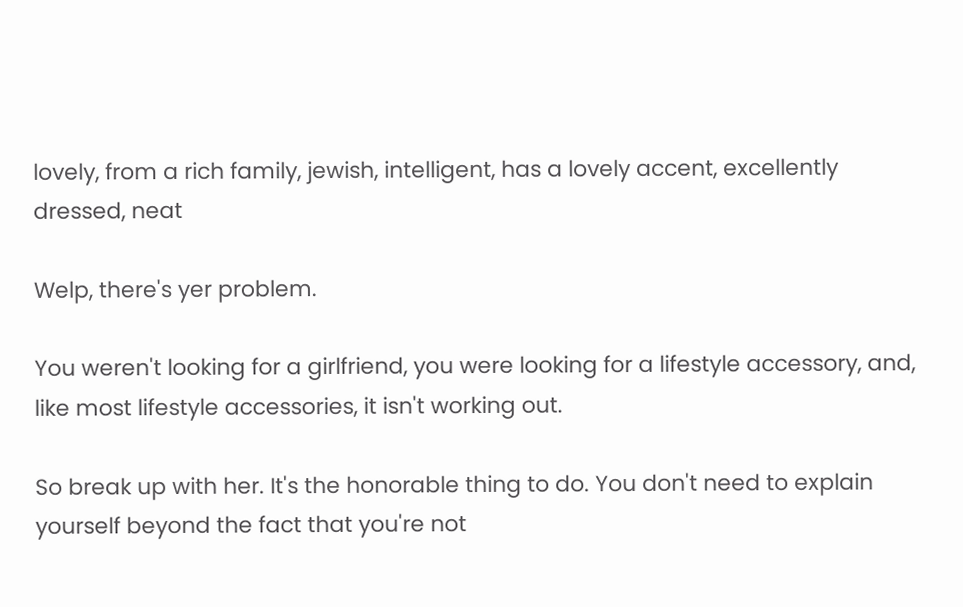lovely, from a rich family, jewish, intelligent, has a lovely accent, excellently dressed, neat

Welp, there's yer problem.

You weren't looking for a girlfriend, you were looking for a lifestyle accessory, and, like most lifestyle accessories, it isn't working out.

So break up with her. It's the honorable thing to do. You don't need to explain yourself beyond the fact that you're not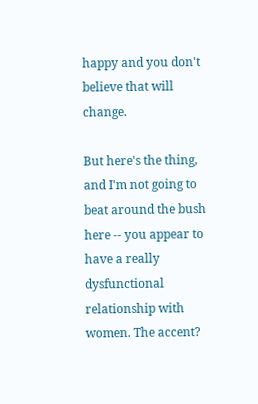happy and you don't believe that will change.

But here's the thing, and I'm not going to beat around the bush here -- you appear to have a really dysfunctional relationship with women. The accent?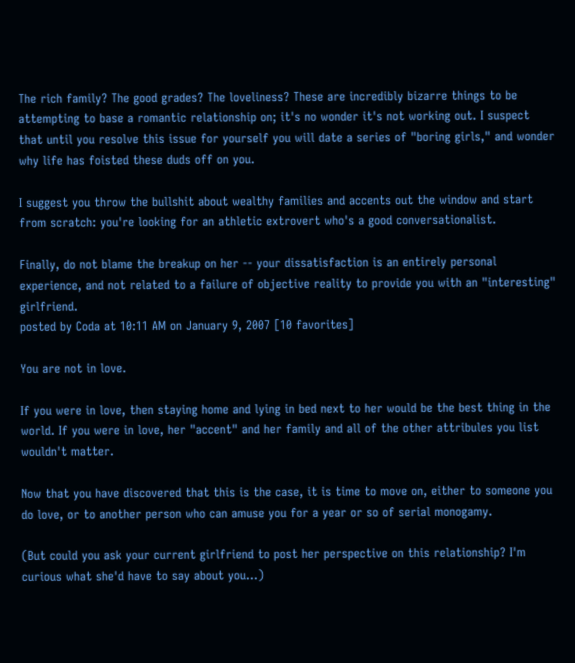The rich family? The good grades? The loveliness? These are incredibly bizarre things to be attempting to base a romantic relationship on; it's no wonder it's not working out. I suspect that until you resolve this issue for yourself you will date a series of "boring girls," and wonder why life has foisted these duds off on you.

I suggest you throw the bullshit about wealthy families and accents out the window and start from scratch: you're looking for an athletic extrovert who's a good conversationalist.

Finally, do not blame the breakup on her -- your dissatisfaction is an entirely personal experience, and not related to a failure of objective reality to provide you with an "interesting" girlfriend.
posted by Coda at 10:11 AM on January 9, 2007 [10 favorites]

You are not in love.

If you were in love, then staying home and lying in bed next to her would be the best thing in the world. If you were in love, her "accent" and her family and all of the other attribules you list wouldn't matter.

Now that you have discovered that this is the case, it is time to move on, either to someone you do love, or to another person who can amuse you for a year or so of serial monogamy.

(But could you ask your current girlfriend to post her perspective on this relationship? I'm curious what she'd have to say about you...)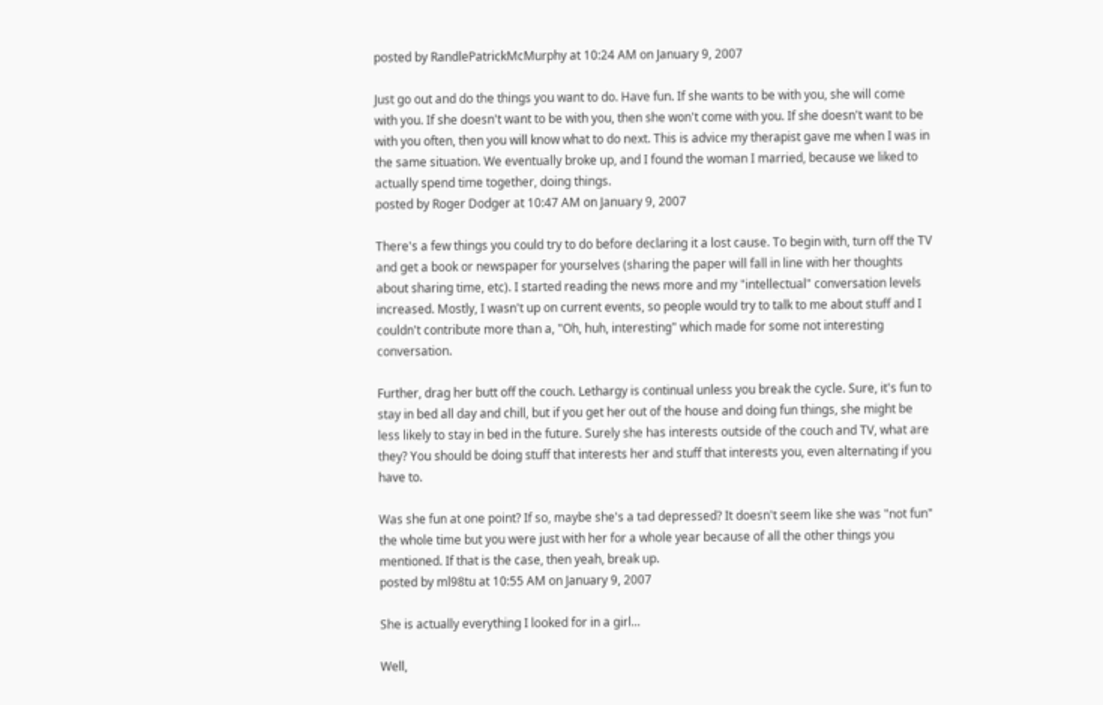posted by RandlePatrickMcMurphy at 10:24 AM on January 9, 2007

Just go out and do the things you want to do. Have fun. If she wants to be with you, she will come with you. If she doesn't want to be with you, then she won't come with you. If she doesn't want to be with you often, then you will know what to do next. This is advice my therapist gave me when I was in the same situation. We eventually broke up, and I found the woman I married, because we liked to actually spend time together, doing things.
posted by Roger Dodger at 10:47 AM on January 9, 2007

There's a few things you could try to do before declaring it a lost cause. To begin with, turn off the TV and get a book or newspaper for yourselves (sharing the paper will fall in line with her thoughts about sharing time, etc). I started reading the news more and my "intellectual" conversation levels increased. Mostly, I wasn't up on current events, so people would try to talk to me about stuff and I couldn't contribute more than a, "Oh, huh, interesting" which made for some not interesting conversation.

Further, drag her butt off the couch. Lethargy is continual unless you break the cycle. Sure, it's fun to stay in bed all day and chill, but if you get her out of the house and doing fun things, she might be less likely to stay in bed in the future. Surely she has interests outside of the couch and TV, what are they? You should be doing stuff that interests her and stuff that interests you, even alternating if you have to.

Was she fun at one point? If so, maybe she's a tad depressed? It doesn't seem like she was "not fun" the whole time but you were just with her for a whole year because of all the other things you mentioned. If that is the case, then yeah, break up.
posted by ml98tu at 10:55 AM on January 9, 2007

She is actually everything I looked for in a girl...

Well,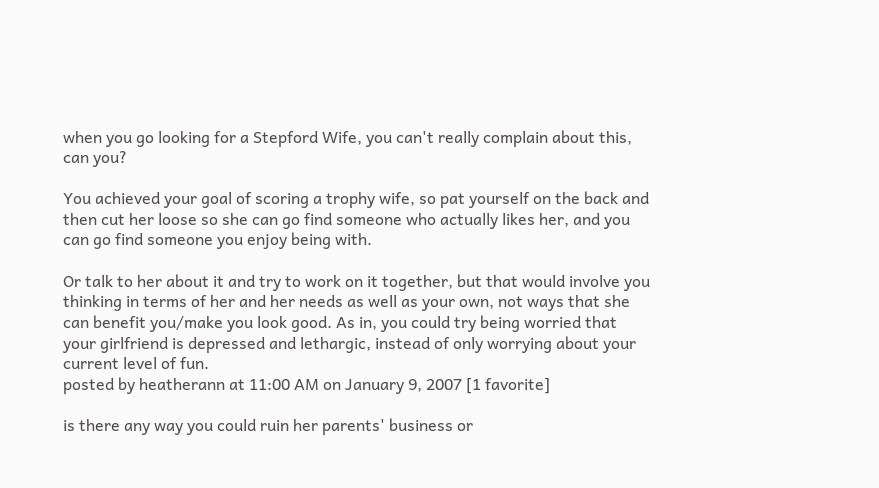when you go looking for a Stepford Wife, you can't really complain about this, can you?

You achieved your goal of scoring a trophy wife, so pat yourself on the back and then cut her loose so she can go find someone who actually likes her, and you can go find someone you enjoy being with.

Or talk to her about it and try to work on it together, but that would involve you thinking in terms of her and her needs as well as your own, not ways that she can benefit you/make you look good. As in, you could try being worried that your girlfriend is depressed and lethargic, instead of only worrying about your current level of fun.
posted by heatherann at 11:00 AM on January 9, 2007 [1 favorite]

is there any way you could ruin her parents' business or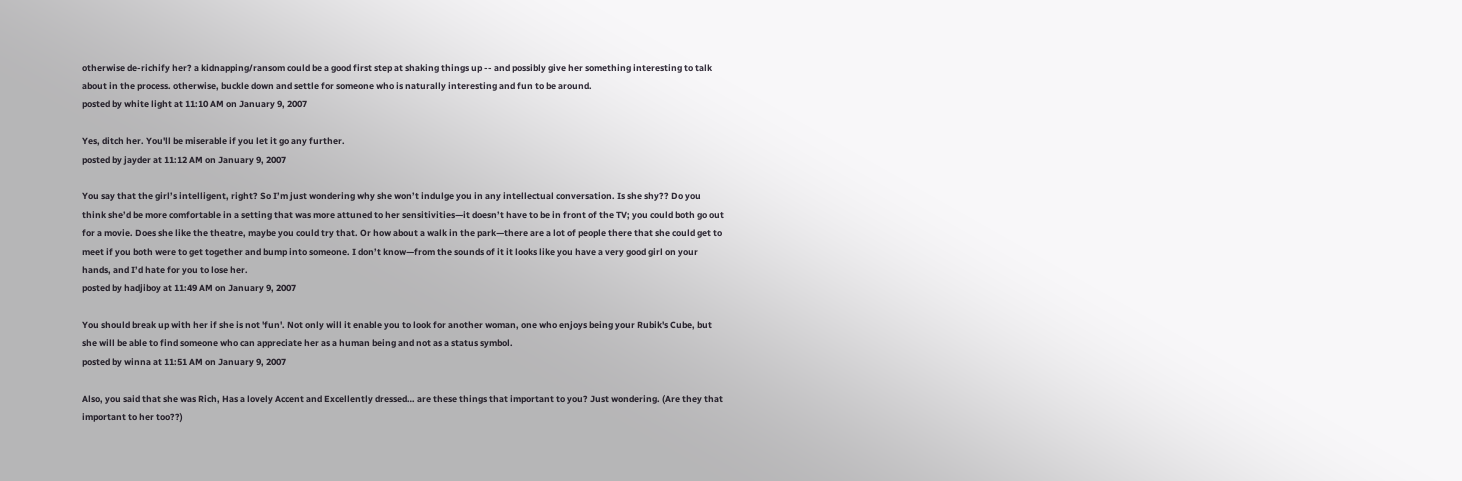otherwise de-richify her? a kidnapping/ransom could be a good first step at shaking things up -- and possibly give her something interesting to talk about in the process. otherwise, buckle down and settle for someone who is naturally interesting and fun to be around.
posted by white light at 11:10 AM on January 9, 2007

Yes, ditch her. You'll be miserable if you let it go any further.
posted by jayder at 11:12 AM on January 9, 2007

You say that the girl’s intelligent, right? So I’m just wondering why she won’t indulge you in any intellectual conversation. Is she shy?? Do you think she’d be more comfortable in a setting that was more attuned to her sensitivities—it doesn’t have to be in front of the TV; you could both go out for a movie. Does she like the theatre, maybe you could try that. Or how about a walk in the park—there are a lot of people there that she could get to meet if you both were to get together and bump into someone. I don’t know—from the sounds of it it looks like you have a very good girl on your hands, and I’d hate for you to lose her.
posted by hadjiboy at 11:49 AM on January 9, 2007

You should break up with her if she is not 'fun'. Not only will it enable you to look for another woman, one who enjoys being your Rubik's Cube, but she will be able to find someone who can appreciate her as a human being and not as a status symbol.
posted by winna at 11:51 AM on January 9, 2007

Also, you said that she was Rich, Has a lovely Accent and Excellently dressed… are these things that important to you? Just wondering. (Are they that important to her too??)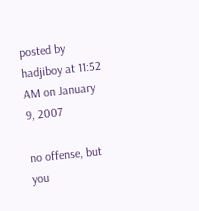posted by hadjiboy at 11:52 AM on January 9, 2007

no offense, but you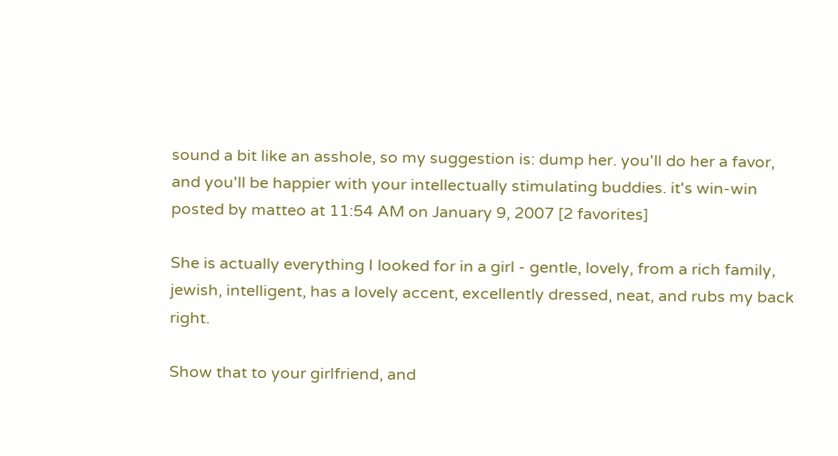sound a bit like an asshole, so my suggestion is: dump her. you'll do her a favor, and you'll be happier with your intellectually stimulating buddies. it's win-win
posted by matteo at 11:54 AM on January 9, 2007 [2 favorites]

She is actually everything I looked for in a girl - gentle, lovely, from a rich family, jewish, intelligent, has a lovely accent, excellently dressed, neat, and rubs my back right.

Show that to your girlfriend, and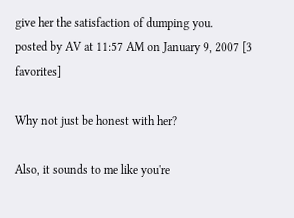give her the satisfaction of dumping you.
posted by AV at 11:57 AM on January 9, 2007 [3 favorites]

Why not just be honest with her?

Also, it sounds to me like you're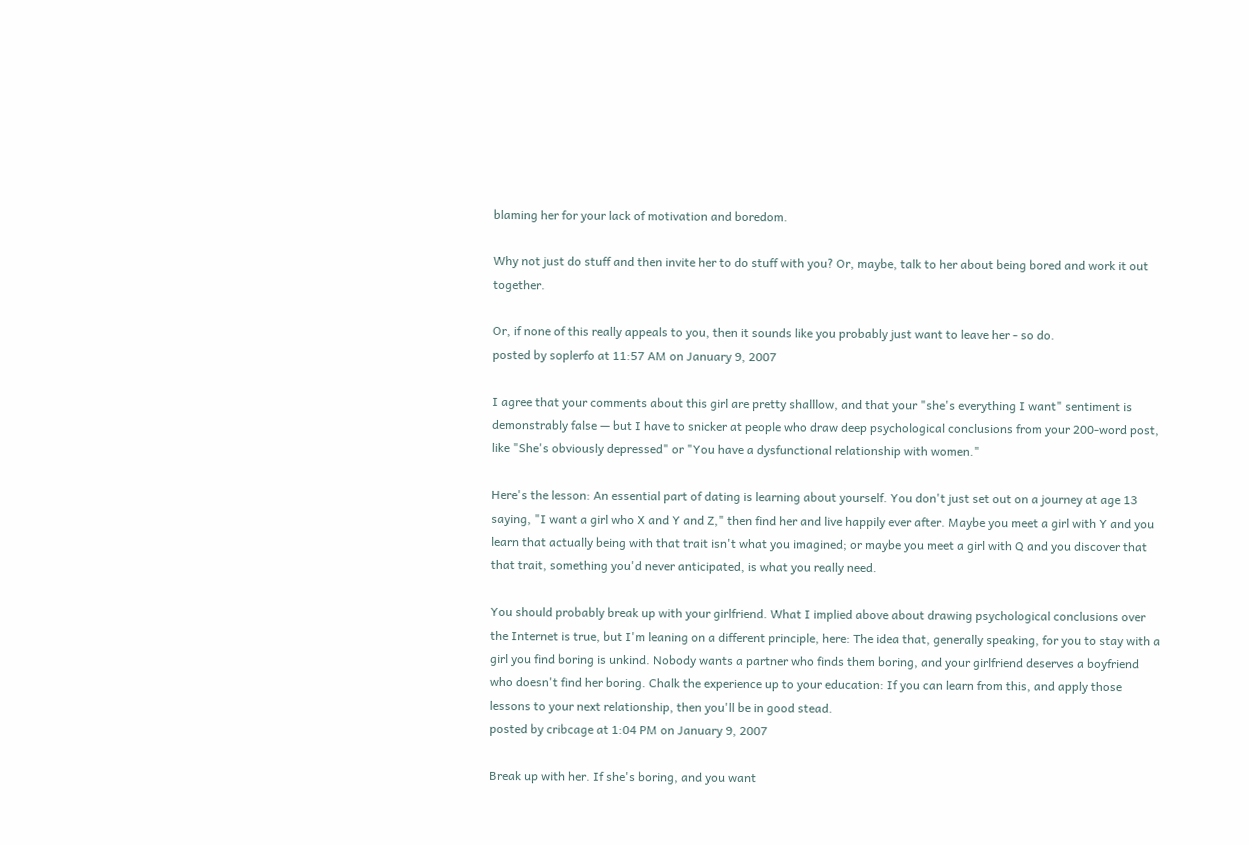blaming her for your lack of motivation and boredom.

Why not just do stuff and then invite her to do stuff with you? Or, maybe, talk to her about being bored and work it out together.

Or, if none of this really appeals to you, then it sounds like you probably just want to leave her - so do.
posted by soplerfo at 11:57 AM on January 9, 2007

I agree that your comments about this girl are pretty shalllow, and that your "she's everything I want" sentiment is demonstrably false — but I have to snicker at people who draw deep psychological conclusions from your 200-word post, like "She's obviously depressed" or "You have a dysfunctional relationship with women."

Here's the lesson: An essential part of dating is learning about yourself. You don't just set out on a journey at age 13 saying, "I want a girl who X and Y and Z," then find her and live happily ever after. Maybe you meet a girl with Y and you learn that actually being with that trait isn't what you imagined; or maybe you meet a girl with Q and you discover that that trait, something you'd never anticipated, is what you really need.

You should probably break up with your girlfriend. What I implied above about drawing psychological conclusions over the Internet is true, but I'm leaning on a different principle, here: The idea that, generally speaking, for you to stay with a girl you find boring is unkind. Nobody wants a partner who finds them boring, and your girlfriend deserves a boyfriend who doesn't find her boring. Chalk the experience up to your education: If you can learn from this, and apply those lessons to your next relationship, then you'll be in good stead.
posted by cribcage at 1:04 PM on January 9, 2007

Break up with her. If she's boring, and you want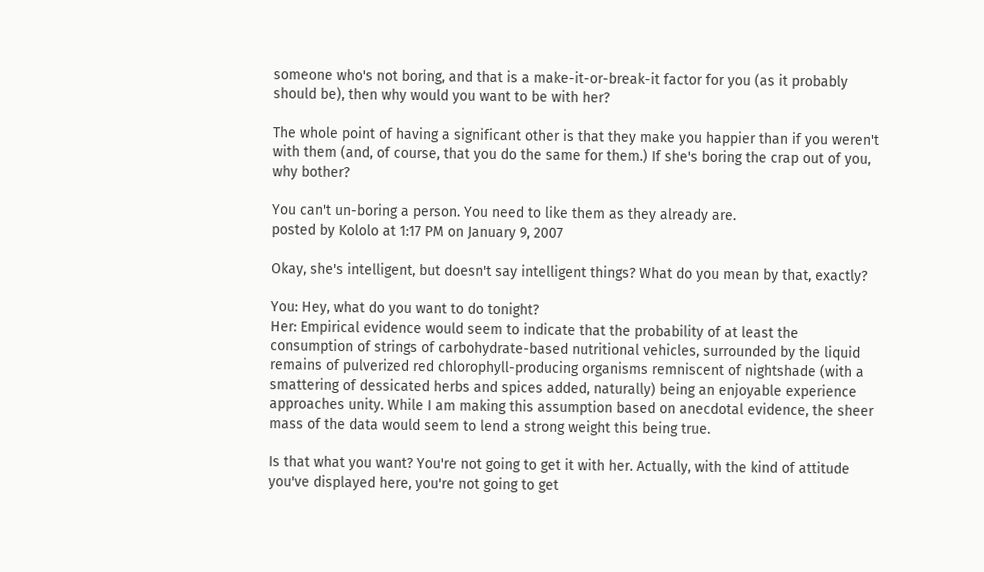someone who's not boring, and that is a make-it-or-break-it factor for you (as it probably should be), then why would you want to be with her?

The whole point of having a significant other is that they make you happier than if you weren't with them (and, of course, that you do the same for them.) If she's boring the crap out of you, why bother?

You can't un-boring a person. You need to like them as they already are.
posted by Kololo at 1:17 PM on January 9, 2007

Okay, she's intelligent, but doesn't say intelligent things? What do you mean by that, exactly?

You: Hey, what do you want to do tonight?
Her: Empirical evidence would seem to indicate that the probability of at least the consumption of strings of carbohydrate-based nutritional vehicles, surrounded by the liquid remains of pulverized red chlorophyll-producing organisms remniscent of nightshade (with a smattering of dessicated herbs and spices added, naturally) being an enjoyable experience approaches unity. While I am making this assumption based on anecdotal evidence, the sheer mass of the data would seem to lend a strong weight this being true.

Is that what you want? You're not going to get it with her. Actually, with the kind of attitude you've displayed here, you're not going to get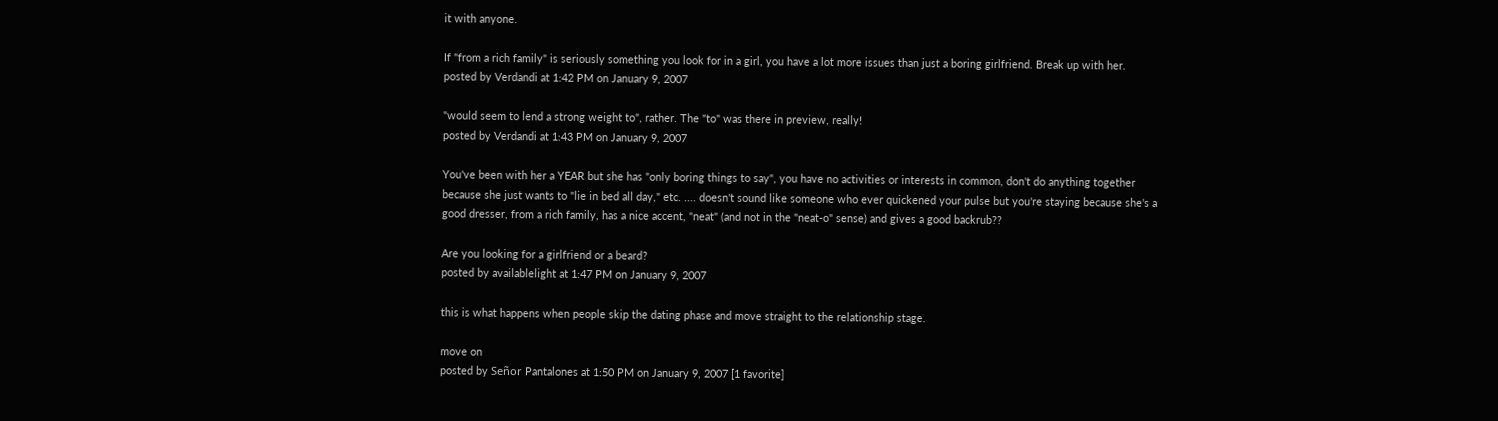it with anyone.

If "from a rich family" is seriously something you look for in a girl, you have a lot more issues than just a boring girlfriend. Break up with her.
posted by Verdandi at 1:42 PM on January 9, 2007

"would seem to lend a strong weight to", rather. The "to" was there in preview, really!
posted by Verdandi at 1:43 PM on January 9, 2007

You've been with her a YEAR but she has "only boring things to say", you have no activities or interests in common, don't do anything together because she just wants to "lie in bed all day," etc. .... doesn't sound like someone who ever quickened your pulse but you're staying because she's a good dresser, from a rich family, has a nice accent, "neat" (and not in the "neat-o" sense) and gives a good backrub??

Are you looking for a girlfriend or a beard?
posted by availablelight at 1:47 PM on January 9, 2007

this is what happens when people skip the dating phase and move straight to the relationship stage.

move on
posted by Señor Pantalones at 1:50 PM on January 9, 2007 [1 favorite]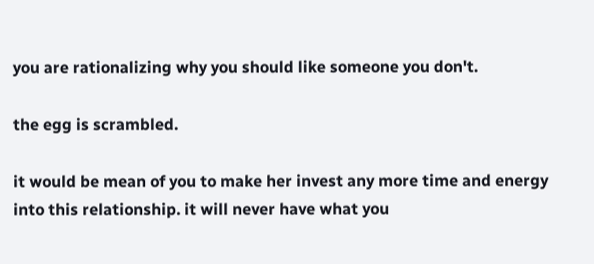you are rationalizing why you should like someone you don't.

the egg is scrambled.

it would be mean of you to make her invest any more time and energy into this relationship. it will never have what you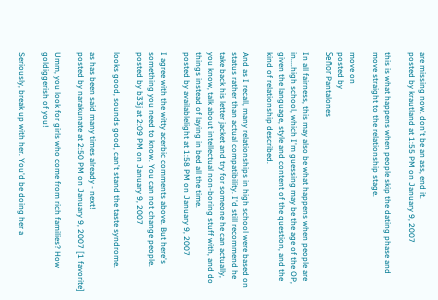are missing now. don't be an ass, end it.
posted by krautland at 1:55 PM on January 9, 2007

this is what happens when people skip the dating phase and move straight to the relationship stage.

move on
posted by
Señor Pantalones

In all fairness, this may also be what happens when people are in....high school, which I'm guessing may be the age of the OP, given the language, style and content of the question, and the kind of relationship described.

And as I recall, many relationships in high school were based on status rather than actual compatibility. I'd still recommend he take back his letter jacket and try for someone he can actually, you know, talk about intellectual non-boring stuff with, and do things instead of laying in bed all the time.
posted by availablelight at 1:58 PM on January 9, 2007

I agree with the witty acerbic comments above. But here's something you need to know. You can not change people.
posted by b33j at 2:09 PM on January 9, 2007

looks good, sounds good, can't stand the taste syndrome.

as has been said many times already - next!
posted by narakunate at 2:50 PM on January 9, 2007 [1 favorite]

Umm, you look for girls who come from rich families? How goldiggerish of you!

Seriously, break up with her. You'd be doing her a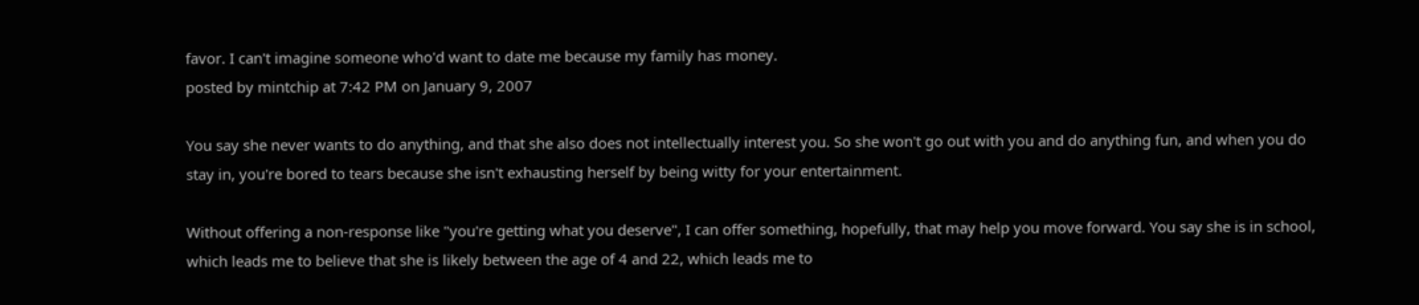favor. I can't imagine someone who'd want to date me because my family has money.
posted by mintchip at 7:42 PM on January 9, 2007

You say she never wants to do anything, and that she also does not intellectually interest you. So she won't go out with you and do anything fun, and when you do stay in, you're bored to tears because she isn't exhausting herself by being witty for your entertainment.

Without offering a non-response like "you're getting what you deserve", I can offer something, hopefully, that may help you move forward. You say she is in school, which leads me to believe that she is likely between the age of 4 and 22, which leads me to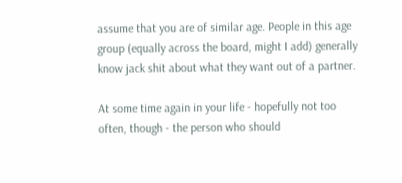assume that you are of similar age. People in this age group (equally across the board, might I add) generally know jack shit about what they want out of a partner.

At some time again in your life - hopefully not too often, though - the person who should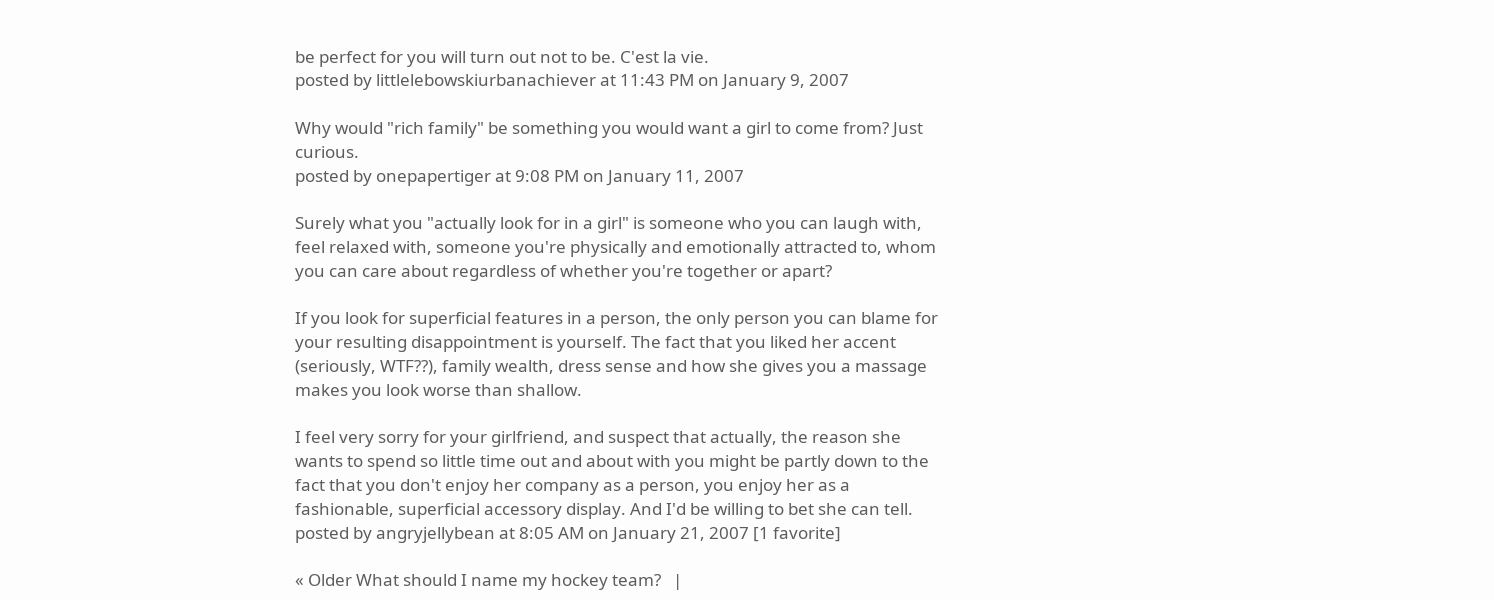be perfect for you will turn out not to be. C'est la vie.
posted by littlelebowskiurbanachiever at 11:43 PM on January 9, 2007

Why would "rich family" be something you would want a girl to come from? Just curious.
posted by onepapertiger at 9:08 PM on January 11, 2007

Surely what you "actually look for in a girl" is someone who you can laugh with, feel relaxed with, someone you're physically and emotionally attracted to, whom you can care about regardless of whether you're together or apart?

If you look for superficial features in a person, the only person you can blame for your resulting disappointment is yourself. The fact that you liked her accent (seriously, WTF??), family wealth, dress sense and how she gives you a massage makes you look worse than shallow.

I feel very sorry for your girlfriend, and suspect that actually, the reason she wants to spend so little time out and about with you might be partly down to the fact that you don't enjoy her company as a person, you enjoy her as a fashionable, superficial accessory display. And I'd be willing to bet she can tell.
posted by angryjellybean at 8:05 AM on January 21, 2007 [1 favorite]

« Older What should I name my hockey team?   |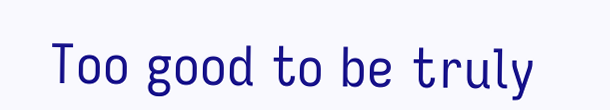Too good to be truly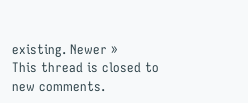existing. Newer »
This thread is closed to new comments.